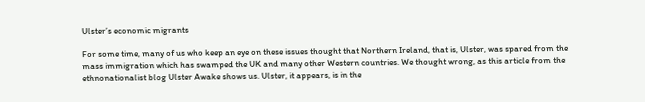Ulster’s economic migrants

For some time, many of us who keep an eye on these issues thought that Northern Ireland, that is, Ulster, was spared from the mass immigration which has swamped the UK and many other Western countries. We thought wrong, as this article from the ethnonationalist blog Ulster Awake shows us. Ulster, it appears, is in the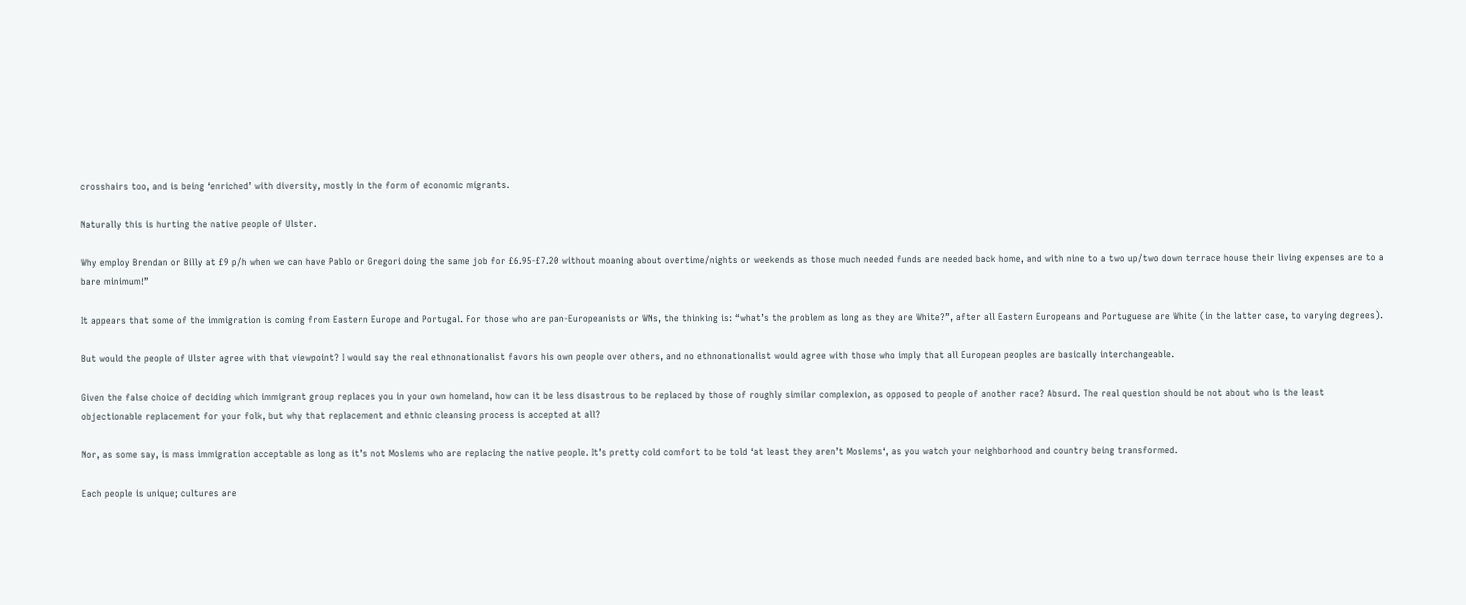crosshairs too, and is being ‘enriched’ with diversity, mostly in the form of economic migrants.

Naturally this is hurting the native people of Ulster.

Why employ Brendan or Billy at £9 p/h when we can have Pablo or Gregori doing the same job for £6.95-£7.20 without moaning about overtime/nights or weekends as those much needed funds are needed back home, and with nine to a two up/two down terrace house their living expenses are to a bare minimum!”

It appears that some of the immigration is coming from Eastern Europe and Portugal. For those who are pan-Europeanists or WNs, the thinking is: “what’s the problem as long as they are White?”, after all Eastern Europeans and Portuguese are White (in the latter case, to varying degrees).

But would the people of Ulster agree with that viewpoint? I would say the real ethnonationalist favors his own people over others, and no ethnonationalist would agree with those who imply that all European peoples are basically interchangeable.

Given the false choice of deciding which immigrant group replaces you in your own homeland, how can it be less disastrous to be replaced by those of roughly similar complexion, as opposed to people of another race? Absurd. The real question should be not about who is the least objectionable replacement for your folk, but why that replacement and ethnic cleansing process is accepted at all?

Nor, as some say, is mass immigration acceptable as long as it’s not Moslems who are replacing the native people. It’s pretty cold comfort to be told ‘at least they aren’t Moslems‘, as you watch your neighborhood and country being transformed.

Each people is unique; cultures are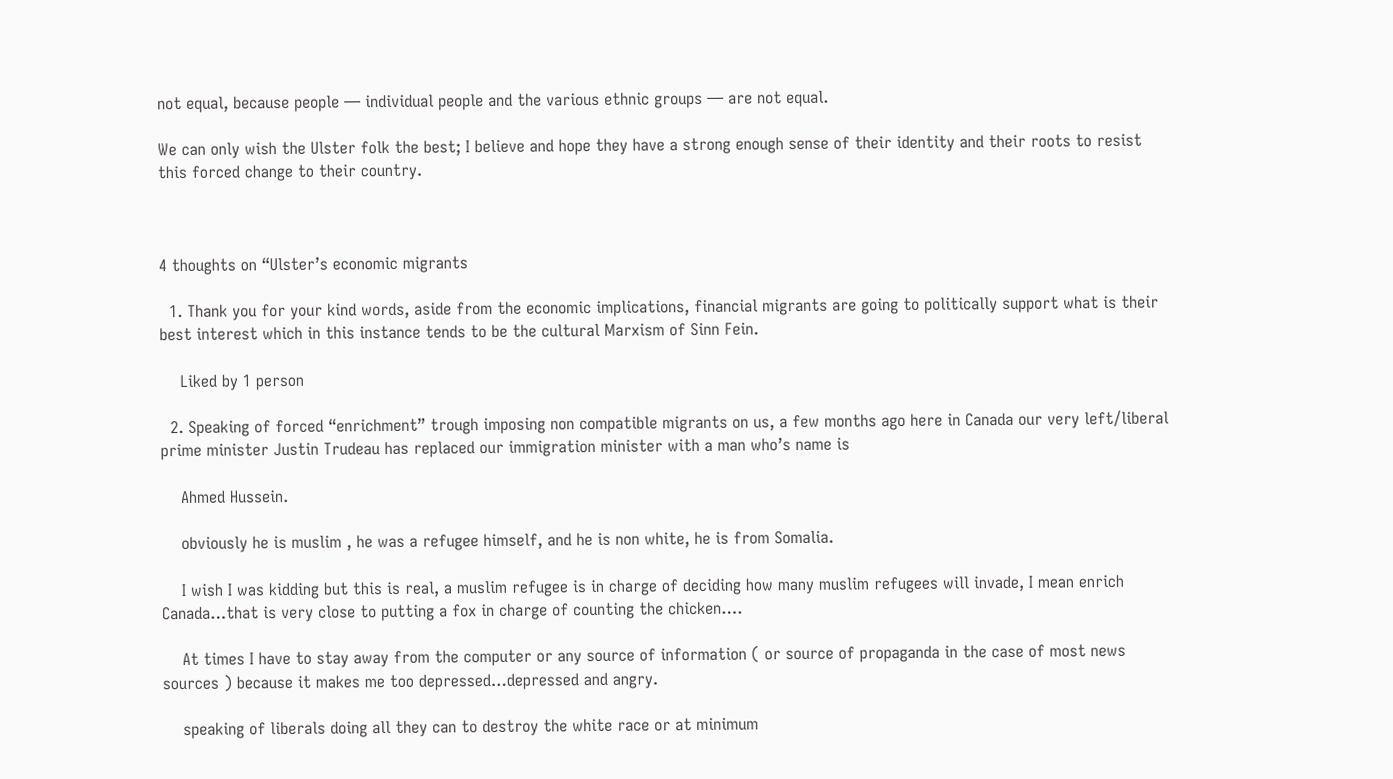not equal, because people — individual people and the various ethnic groups — are not equal.

We can only wish the Ulster folk the best; I believe and hope they have a strong enough sense of their identity and their roots to resist this forced change to their country.



4 thoughts on “Ulster’s economic migrants

  1. Thank you for your kind words, aside from the economic implications, financial migrants are going to politically support what is their best interest which in this instance tends to be the cultural Marxism of Sinn Fein.

    Liked by 1 person

  2. Speaking of forced “enrichment” trough imposing non compatible migrants on us, a few months ago here in Canada our very left/liberal prime minister Justin Trudeau has replaced our immigration minister with a man who’s name is

    Ahmed Hussein.

    obviously he is muslim , he was a refugee himself, and he is non white, he is from Somalia.

    I wish I was kidding but this is real, a muslim refugee is in charge of deciding how many muslim refugees will invade, I mean enrich Canada…that is very close to putting a fox in charge of counting the chicken….

    At times I have to stay away from the computer or any source of information ( or source of propaganda in the case of most news sources ) because it makes me too depressed…depressed and angry.

    speaking of liberals doing all they can to destroy the white race or at minimum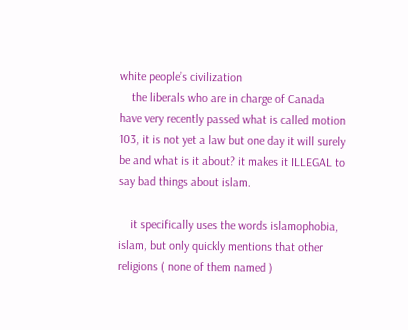white people’s civilization
    the liberals who are in charge of Canada have very recently passed what is called motion 103, it is not yet a law but one day it will surely be and what is it about? it makes it ILLEGAL to say bad things about islam.

    it specifically uses the words islamophobia, islam, but only quickly mentions that other religions ( none of them named )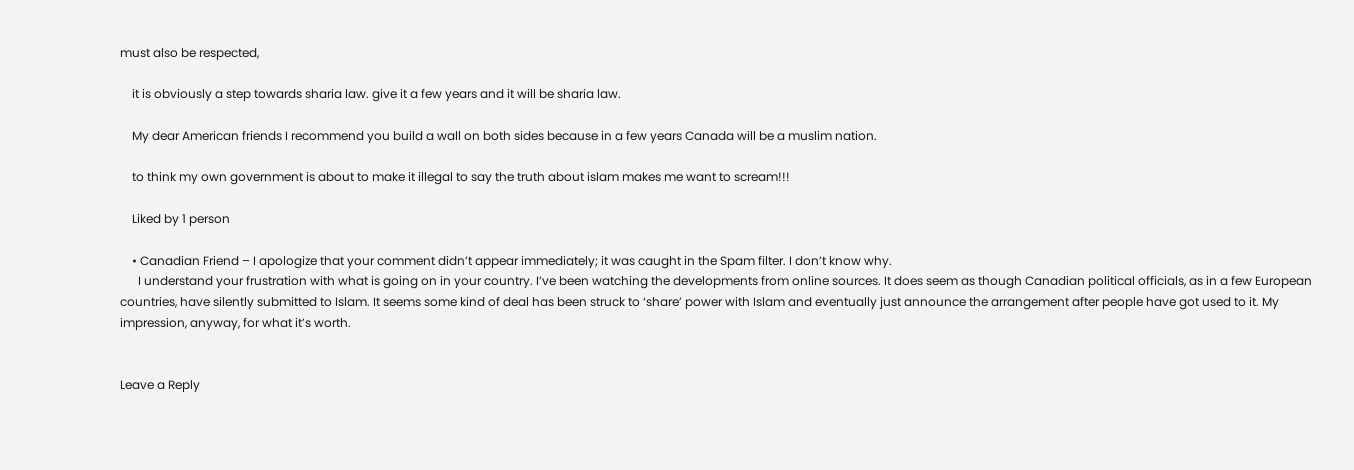must also be respected,

    it is obviously a step towards sharia law. give it a few years and it will be sharia law.

    My dear American friends I recommend you build a wall on both sides because in a few years Canada will be a muslim nation.

    to think my own government is about to make it illegal to say the truth about islam makes me want to scream!!!

    Liked by 1 person

    • Canadian Friend – I apologize that your comment didn’t appear immediately; it was caught in the Spam filter. I don’t know why.
      I understand your frustration with what is going on in your country. I’ve been watching the developments from online sources. It does seem as though Canadian political officials, as in a few European countries, have silently submitted to Islam. It seems some kind of deal has been struck to ‘share’ power with Islam and eventually just announce the arrangement after people have got used to it. My impression, anyway, for what it’s worth.


Leave a Reply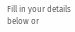Fill in your details below or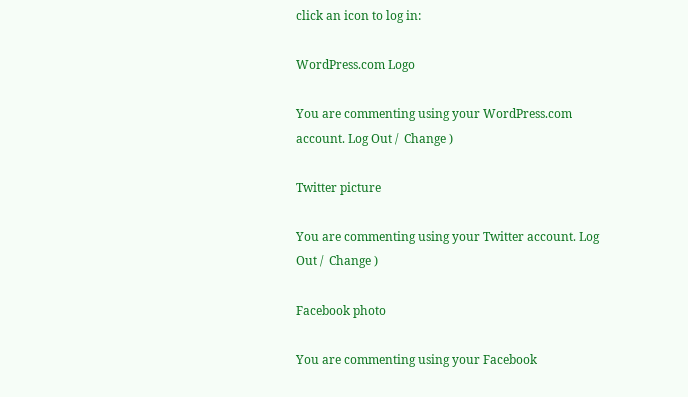click an icon to log in:

WordPress.com Logo

You are commenting using your WordPress.com account. Log Out /  Change )

Twitter picture

You are commenting using your Twitter account. Log Out /  Change )

Facebook photo

You are commenting using your Facebook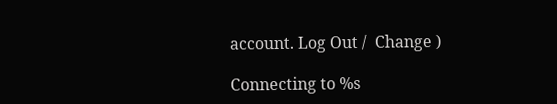account. Log Out /  Change )

Connecting to %s